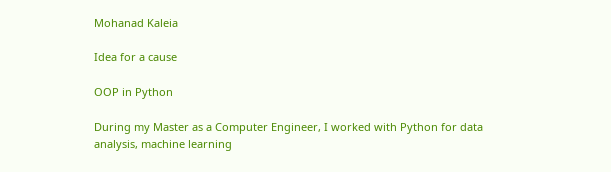Mohanad Kaleia

Idea for a cause

OOP in Python

During my Master as a Computer Engineer, I worked with Python for data analysis, machine learning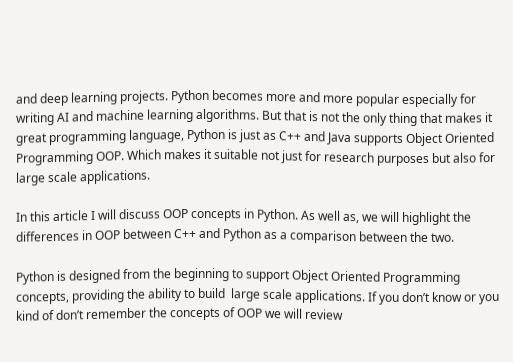and deep learning projects. Python becomes more and more popular especially for writing AI and machine learning algorithms. But that is not the only thing that makes it great programming language, Python is just as C++ and Java supports Object Oriented Programming OOP. Which makes it suitable not just for research purposes but also for large scale applications.

In this article I will discuss OOP concepts in Python. As well as, we will highlight the differences in OOP between C++ and Python as a comparison between the two.

Python is designed from the beginning to support Object Oriented Programming concepts, providing the ability to build  large scale applications. If you don’t know or you kind of don’t remember the concepts of OOP we will review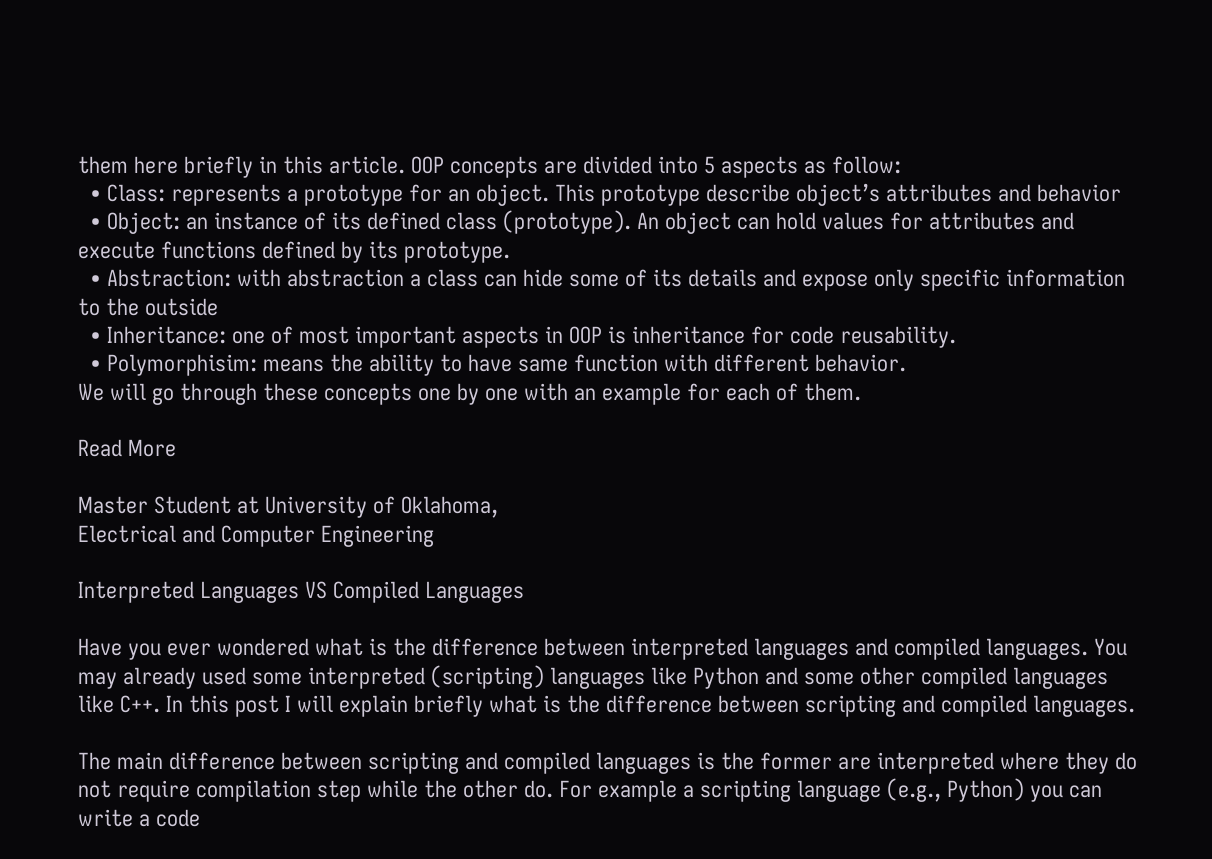them here briefly in this article. OOP concepts are divided into 5 aspects as follow:
  • Class: represents a prototype for an object. This prototype describe object’s attributes and behavior
  • Object: an instance of its defined class (prototype). An object can hold values for attributes and execute functions defined by its prototype.
  • Abstraction: with abstraction a class can hide some of its details and expose only specific information to the outside
  • Inheritance: one of most important aspects in OOP is inheritance for code reusability.
  • Polymorphisim: means the ability to have same function with different behavior.
We will go through these concepts one by one with an example for each of them.

Read More

Master Student at University of Oklahoma,
Electrical and Computer Engineering

Interpreted Languages VS Compiled Languages

Have you ever wondered what is the difference between interpreted languages and compiled languages. You may already used some interpreted (scripting) languages like Python and some other compiled languages like C++. In this post I will explain briefly what is the difference between scripting and compiled languages.

The main difference between scripting and compiled languages is the former are interpreted where they do not require compilation step while the other do. For example a scripting language (e.g., Python) you can write a code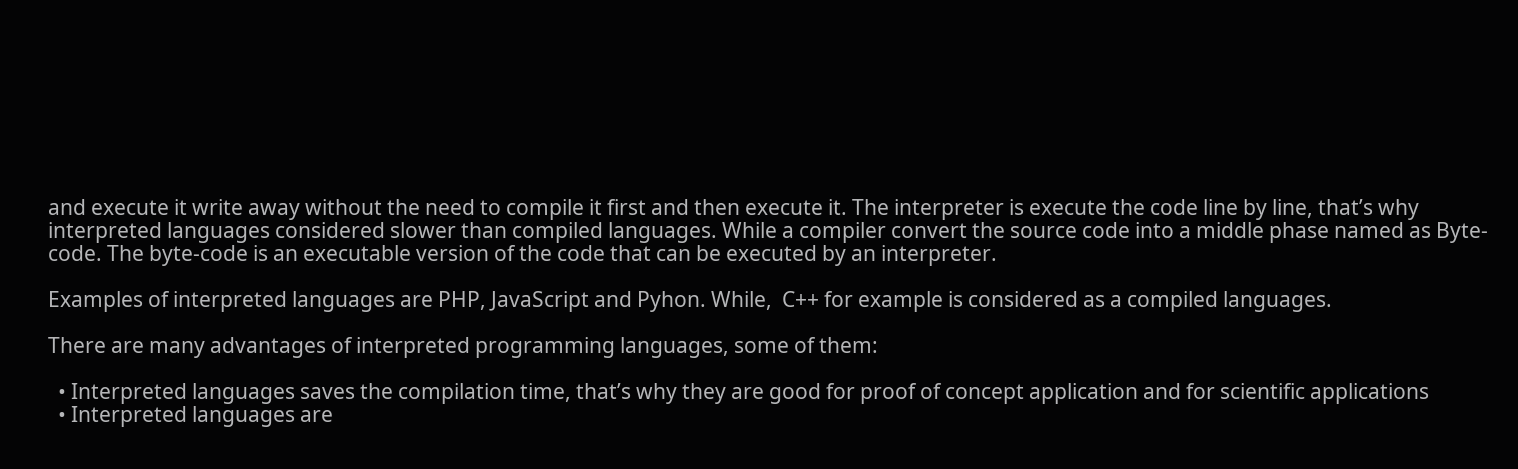and execute it write away without the need to compile it first and then execute it. The interpreter is execute the code line by line, that’s why interpreted languages considered slower than compiled languages. While a compiler convert the source code into a middle phase named as Byte-code. The byte-code is an executable version of the code that can be executed by an interpreter.

Examples of interpreted languages are PHP, JavaScript and Pyhon. While,  C++ for example is considered as a compiled languages.

There are many advantages of interpreted programming languages, some of them:

  • Interpreted languages saves the compilation time, that’s why they are good for proof of concept application and for scientific applications
  • Interpreted languages are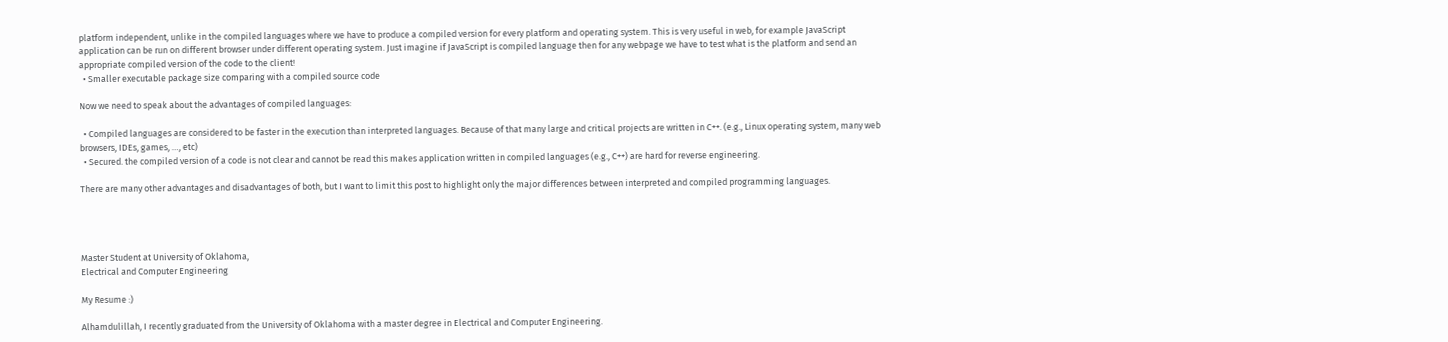platform independent, unlike in the compiled languages where we have to produce a compiled version for every platform and operating system. This is very useful in web, for example JavaScript application can be run on different browser under different operating system. Just imagine if JavaScript is compiled language then for any webpage we have to test what is the platform and send an appropriate compiled version of the code to the client!
  • Smaller executable package size comparing with a compiled source code

Now we need to speak about the advantages of compiled languages:

  • Compiled languages are considered to be faster in the execution than interpreted languages. Because of that many large and critical projects are written in C++. (e.g., Linux operating system, many web browsers, IDEs, games, …, etc)
  • Secured. the compiled version of a code is not clear and cannot be read this makes application written in compiled languages (e.g., C++) are hard for reverse engineering.

There are many other advantages and disadvantages of both, but I want to limit this post to highlight only the major differences between interpreted and compiled programming languages.




Master Student at University of Oklahoma,
Electrical and Computer Engineering

My Resume :)

Alhamdulillah, I recently graduated from the University of Oklahoma with a master degree in Electrical and Computer Engineering.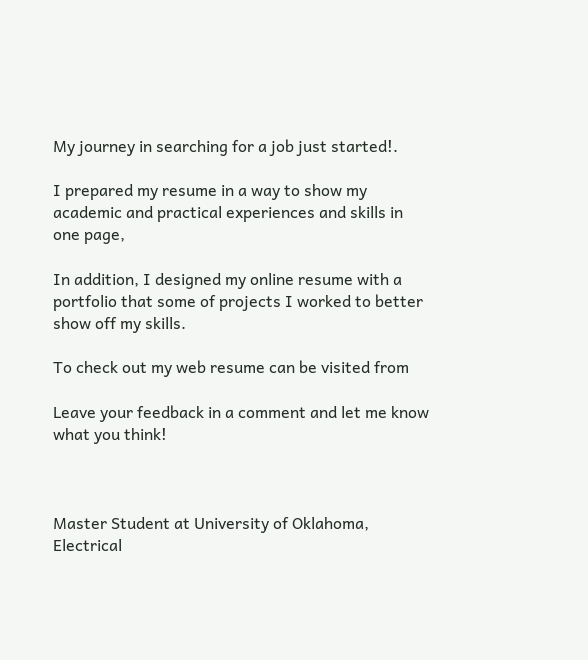My journey in searching for a job just started!.

I prepared my resume in a way to show my academic and practical experiences and skills in one page,

In addition, I designed my online resume with a portfolio that some of projects I worked to better show off my skills.

To check out my web resume can be visited from

Leave your feedback in a comment and let me know what you think!



Master Student at University of Oklahoma,
Electrical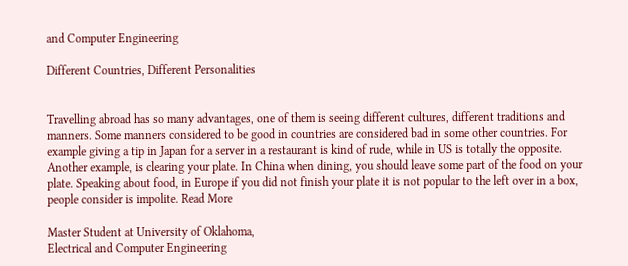and Computer Engineering

Different Countries, Different Personalities


Travelling abroad has so many advantages, one of them is seeing different cultures, different traditions and manners. Some manners considered to be good in countries are considered bad in some other countries. For example giving a tip in Japan for a server in a restaurant is kind of rude, while in US is totally the opposite. Another example, is clearing your plate. In China when dining, you should leave some part of the food on your plate. Speaking about food, in Europe if you did not finish your plate it is not popular to the left over in a box, people consider is impolite. Read More

Master Student at University of Oklahoma,
Electrical and Computer Engineering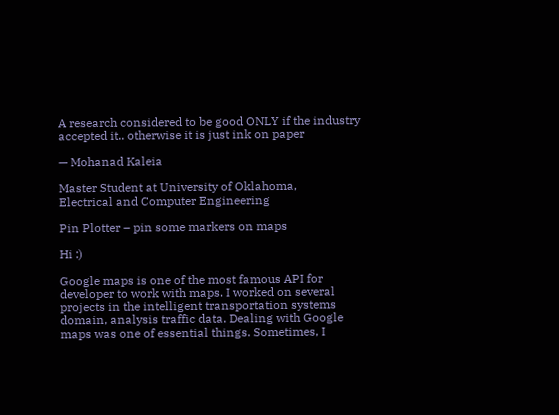A research considered to be good ONLY if the industry accepted it.. otherwise it is just ink on paper

— Mohanad Kaleia

Master Student at University of Oklahoma,
Electrical and Computer Engineering

Pin Plotter – pin some markers on maps

Hi :)

Google maps is one of the most famous API for developer to work with maps. I worked on several projects in the intelligent transportation systems domain, analysis traffic data. Dealing with Google maps was one of essential things. Sometimes, I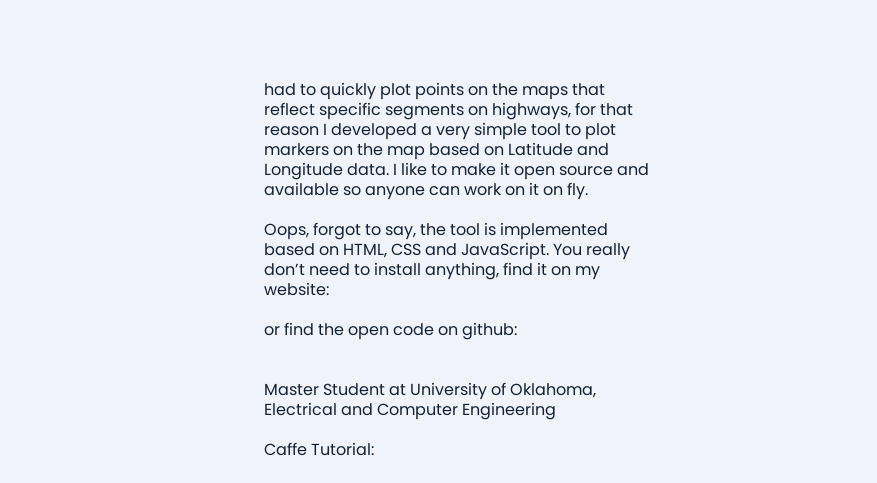had to quickly plot points on the maps that reflect specific segments on highways, for that reason I developed a very simple tool to plot markers on the map based on Latitude and Longitude data. I like to make it open source and available so anyone can work on it on fly.

Oops, forgot to say, the tool is implemented based on HTML, CSS and JavaScript. You really don’t need to install anything, find it on my website:

or find the open code on github:


Master Student at University of Oklahoma,
Electrical and Computer Engineering

Caffe Tutorial: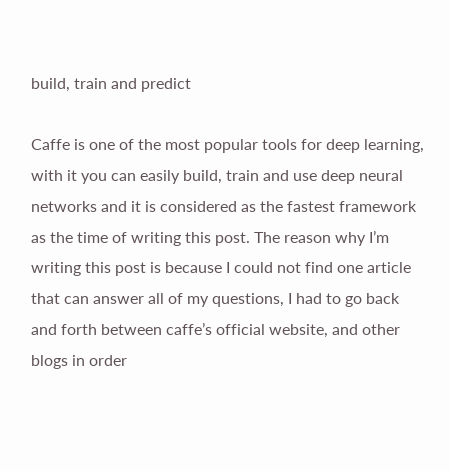build, train and predict

Caffe is one of the most popular tools for deep learning, with it you can easily build, train and use deep neural networks and it is considered as the fastest framework as the time of writing this post. The reason why I’m writing this post is because I could not find one article that can answer all of my questions, I had to go back and forth between caffe’s official website, and other blogs in order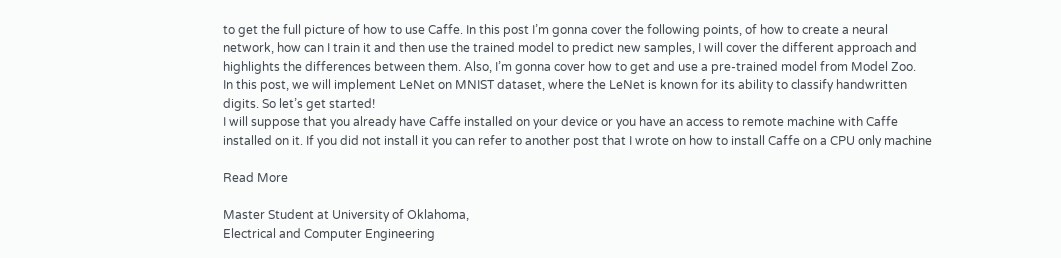to get the full picture of how to use Caffe. In this post I’m gonna cover the following points, of how to create a neural network, how can I train it and then use the trained model to predict new samples, I will cover the different approach and highlights the differences between them. Also, I’m gonna cover how to get and use a pre-trained model from Model Zoo.
In this post, we will implement LeNet on MNIST dataset, where the LeNet is known for its ability to classify handwritten digits. So let’s get started!
I will suppose that you already have Caffe installed on your device or you have an access to remote machine with Caffe installed on it. If you did not install it you can refer to another post that I wrote on how to install Caffe on a CPU only machine

Read More

Master Student at University of Oklahoma,
Electrical and Computer Engineering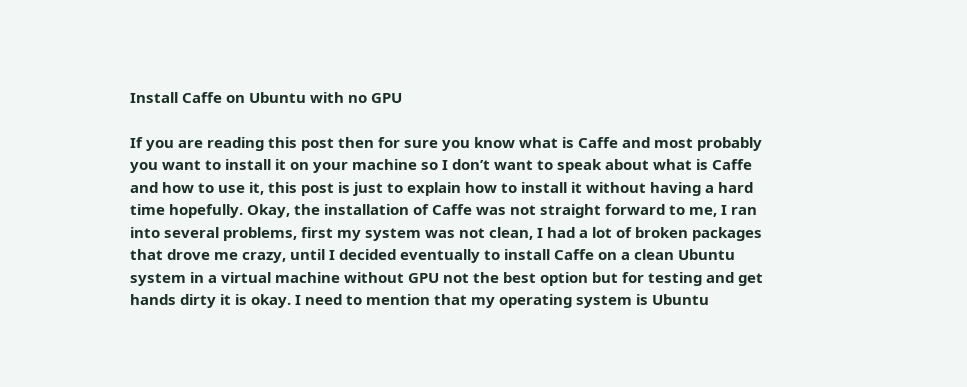Install Caffe on Ubuntu with no GPU

If you are reading this post then for sure you know what is Caffe and most probably you want to install it on your machine so I don’t want to speak about what is Caffe and how to use it, this post is just to explain how to install it without having a hard time hopefully. Okay, the installation of Caffe was not straight forward to me, I ran into several problems, first my system was not clean, I had a lot of broken packages that drove me crazy, until I decided eventually to install Caffe on a clean Ubuntu system in a virtual machine without GPU not the best option but for testing and get hands dirty it is okay. I need to mention that my operating system is Ubuntu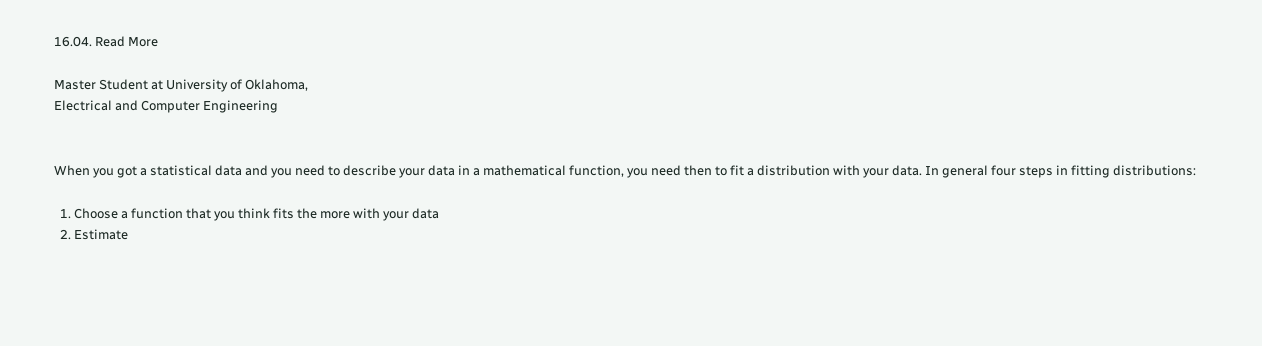16.04. Read More

Master Student at University of Oklahoma,
Electrical and Computer Engineering


When you got a statistical data and you need to describe your data in a mathematical function, you need then to fit a distribution with your data. In general four steps in fitting distributions:

  1. Choose a function that you think fits the more with your data
  2. Estimate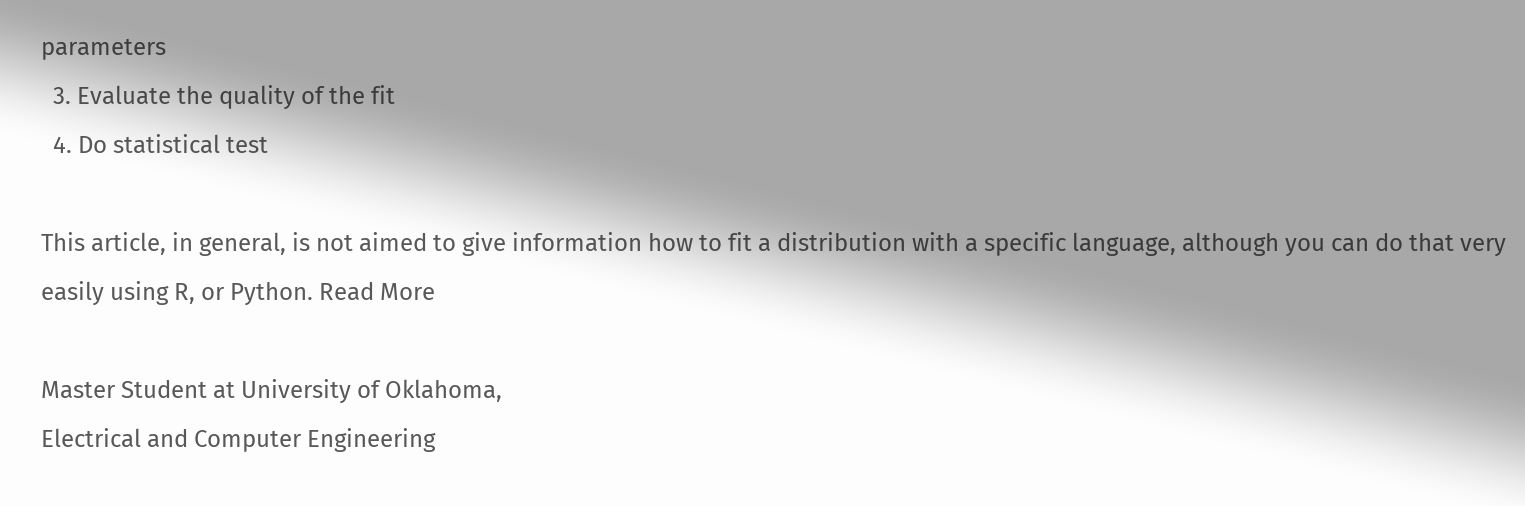parameters
  3. Evaluate the quality of the fit
  4. Do statistical test

This article, in general, is not aimed to give information how to fit a distribution with a specific language, although you can do that very easily using R, or Python. Read More

Master Student at University of Oklahoma,
Electrical and Computer Engineering